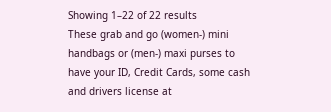Showing 1–22 of 22 results
These grab and go (women-) mini handbags or (men-) maxi purses to have your ID, Credit Cards, some cash and drivers license at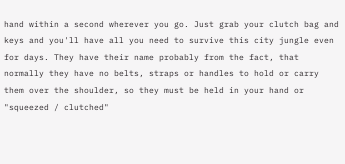hand within a second wherever you go. Just grab your clutch bag and keys and you'll have all you need to survive this city jungle even for days. They have their name probably from the fact, that normally they have no belts, straps or handles to hold or carry them over the shoulder, so they must be held in your hand or "squeezed / clutched"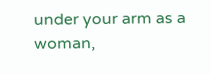under your arm as a woman,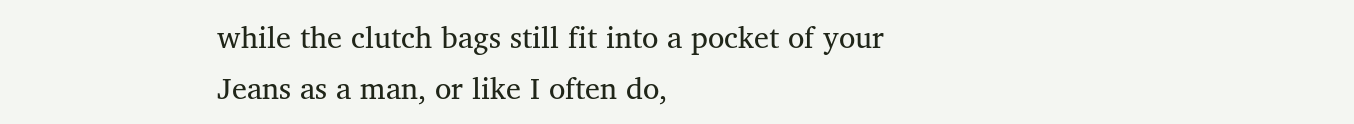while the clutch bags still fit into a pocket of your Jeans as a man, or like I often do,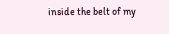inside the belt of my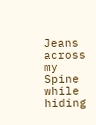Jeans across my Spine while hiding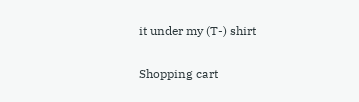it under my (T-) shirt

Shopping cart